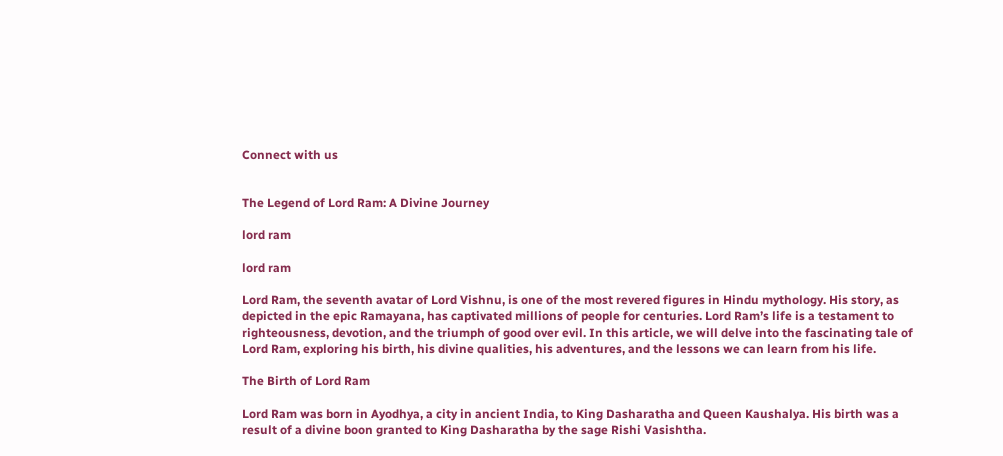Connect with us


The Legend of Lord Ram: A Divine Journey

lord ram

lord ram

Lord Ram, the seventh avatar of Lord Vishnu, is one of the most revered figures in Hindu mythology. His story, as depicted in the epic Ramayana, has captivated millions of people for centuries. Lord Ram’s life is a testament to righteousness, devotion, and the triumph of good over evil. In this article, we will delve into the fascinating tale of Lord Ram, exploring his birth, his divine qualities, his adventures, and the lessons we can learn from his life.

The Birth of Lord Ram

Lord Ram was born in Ayodhya, a city in ancient India, to King Dasharatha and Queen Kaushalya. His birth was a result of a divine boon granted to King Dasharatha by the sage Rishi Vasishtha.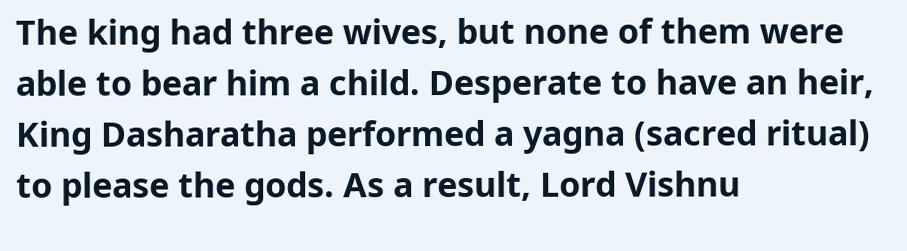The king had three wives, but none of them were able to bear him a child. Desperate to have an heir, King Dasharatha performed a yagna (sacred ritual) to please the gods. As a result, Lord Vishnu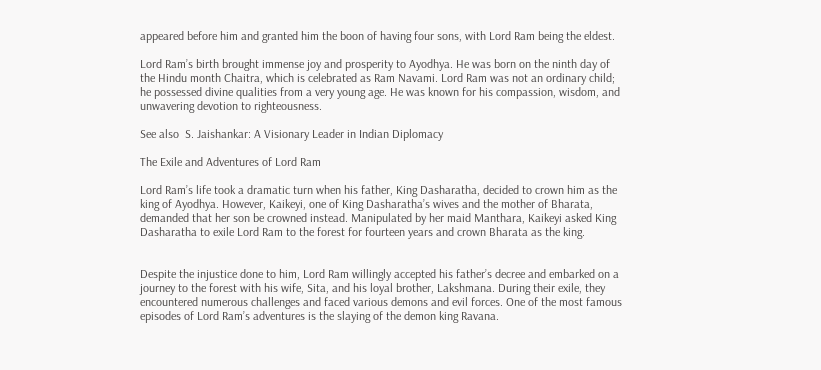appeared before him and granted him the boon of having four sons, with Lord Ram being the eldest.

Lord Ram’s birth brought immense joy and prosperity to Ayodhya. He was born on the ninth day of the Hindu month Chaitra, which is celebrated as Ram Navami. Lord Ram was not an ordinary child; he possessed divine qualities from a very young age. He was known for his compassion, wisdom, and unwavering devotion to righteousness.

See also  S. Jaishankar: A Visionary Leader in Indian Diplomacy

The Exile and Adventures of Lord Ram

Lord Ram’s life took a dramatic turn when his father, King Dasharatha, decided to crown him as the king of Ayodhya. However, Kaikeyi, one of King Dasharatha’s wives and the mother of Bharata, demanded that her son be crowned instead. Manipulated by her maid Manthara, Kaikeyi asked King Dasharatha to exile Lord Ram to the forest for fourteen years and crown Bharata as the king.


Despite the injustice done to him, Lord Ram willingly accepted his father’s decree and embarked on a journey to the forest with his wife, Sita, and his loyal brother, Lakshmana. During their exile, they encountered numerous challenges and faced various demons and evil forces. One of the most famous episodes of Lord Ram’s adventures is the slaying of the demon king Ravana.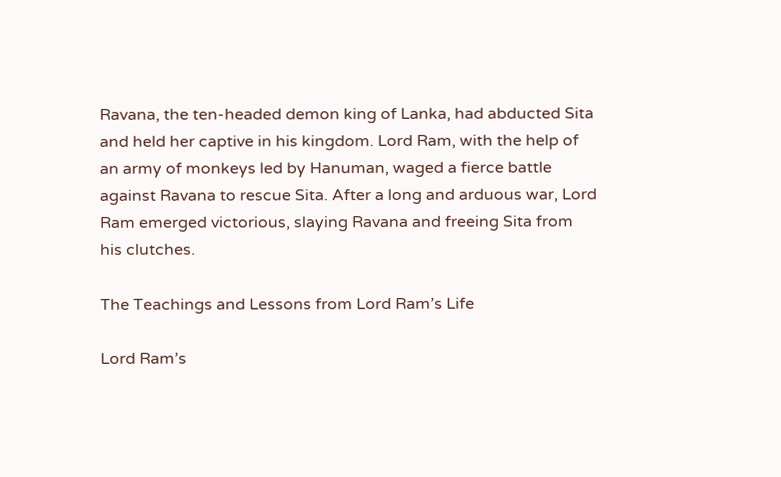Ravana, the ten-headed demon king of Lanka, had abducted Sita and held her captive in his kingdom. Lord Ram, with the help of an army of monkeys led by Hanuman, waged a fierce battle against Ravana to rescue Sita. After a long and arduous war, Lord Ram emerged victorious, slaying Ravana and freeing Sita from his clutches.

The Teachings and Lessons from Lord Ram’s Life

Lord Ram’s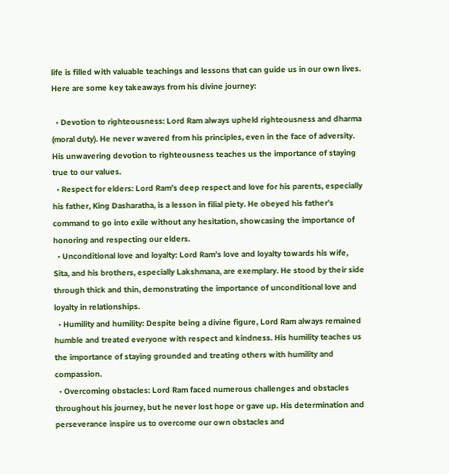life is filled with valuable teachings and lessons that can guide us in our own lives. Here are some key takeaways from his divine journey:

  • Devotion to righteousness: Lord Ram always upheld righteousness and dharma (moral duty). He never wavered from his principles, even in the face of adversity. His unwavering devotion to righteousness teaches us the importance of staying true to our values.
  • Respect for elders: Lord Ram’s deep respect and love for his parents, especially his father, King Dasharatha, is a lesson in filial piety. He obeyed his father’s command to go into exile without any hesitation, showcasing the importance of honoring and respecting our elders.
  • Unconditional love and loyalty: Lord Ram’s love and loyalty towards his wife, Sita, and his brothers, especially Lakshmana, are exemplary. He stood by their side through thick and thin, demonstrating the importance of unconditional love and loyalty in relationships.
  • Humility and humility: Despite being a divine figure, Lord Ram always remained humble and treated everyone with respect and kindness. His humility teaches us the importance of staying grounded and treating others with humility and compassion.
  • Overcoming obstacles: Lord Ram faced numerous challenges and obstacles throughout his journey, but he never lost hope or gave up. His determination and perseverance inspire us to overcome our own obstacles and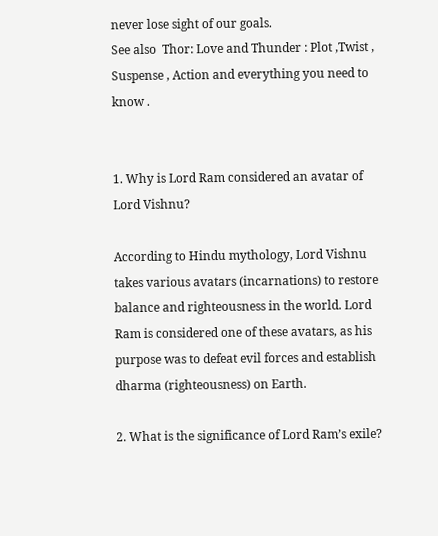never lose sight of our goals.
See also  Thor: Love and Thunder : Plot ,Twist , Suspense , Action and everything you need to know .


1. Why is Lord Ram considered an avatar of Lord Vishnu?

According to Hindu mythology, Lord Vishnu takes various avatars (incarnations) to restore balance and righteousness in the world. Lord Ram is considered one of these avatars, as his purpose was to defeat evil forces and establish dharma (righteousness) on Earth.

2. What is the significance of Lord Ram’s exile?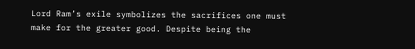Lord Ram’s exile symbolizes the sacrifices one must make for the greater good. Despite being the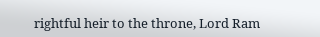rightful heir to the throne, Lord Ram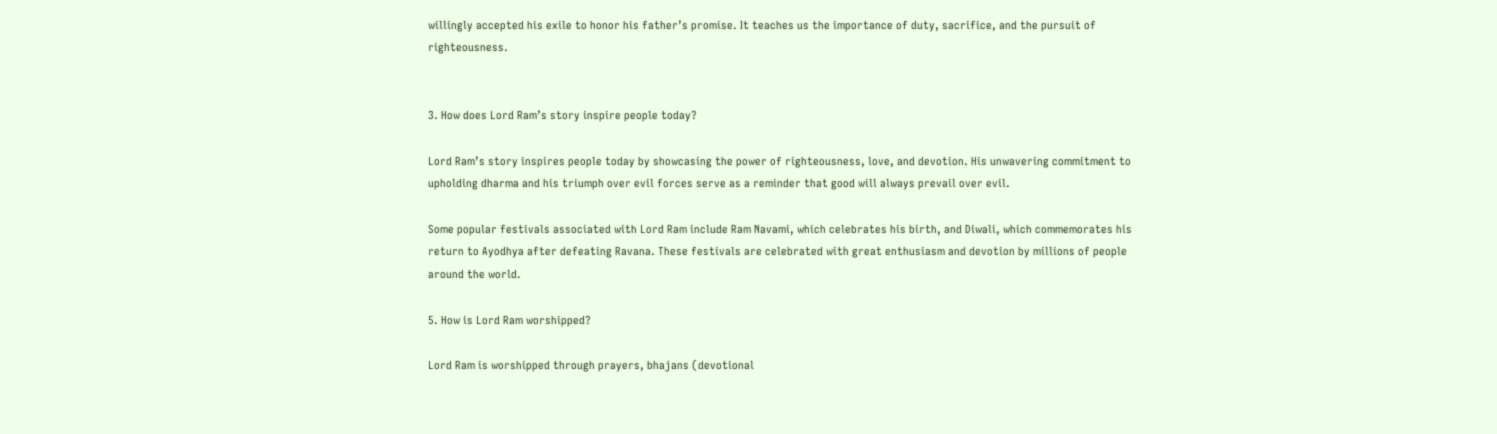willingly accepted his exile to honor his father’s promise. It teaches us the importance of duty, sacrifice, and the pursuit of righteousness.


3. How does Lord Ram’s story inspire people today?

Lord Ram’s story inspires people today by showcasing the power of righteousness, love, and devotion. His unwavering commitment to upholding dharma and his triumph over evil forces serve as a reminder that good will always prevail over evil.

Some popular festivals associated with Lord Ram include Ram Navami, which celebrates his birth, and Diwali, which commemorates his return to Ayodhya after defeating Ravana. These festivals are celebrated with great enthusiasm and devotion by millions of people around the world.

5. How is Lord Ram worshipped?

Lord Ram is worshipped through prayers, bhajans (devotional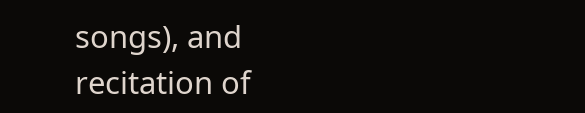songs), and recitation of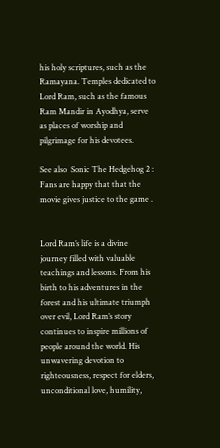his holy scriptures, such as the Ramayana. Temples dedicated to Lord Ram, such as the famous Ram Mandir in Ayodhya, serve as places of worship and pilgrimage for his devotees.

See also  Sonic The Hedgehog 2 : Fans are happy that that the movie gives justice to the game .


Lord Ram’s life is a divine journey filled with valuable teachings and lessons. From his birth to his adventures in the forest and his ultimate triumph over evil, Lord Ram’s story continues to inspire millions of people around the world. His unwavering devotion to righteousness, respect for elders, unconditional love, humility,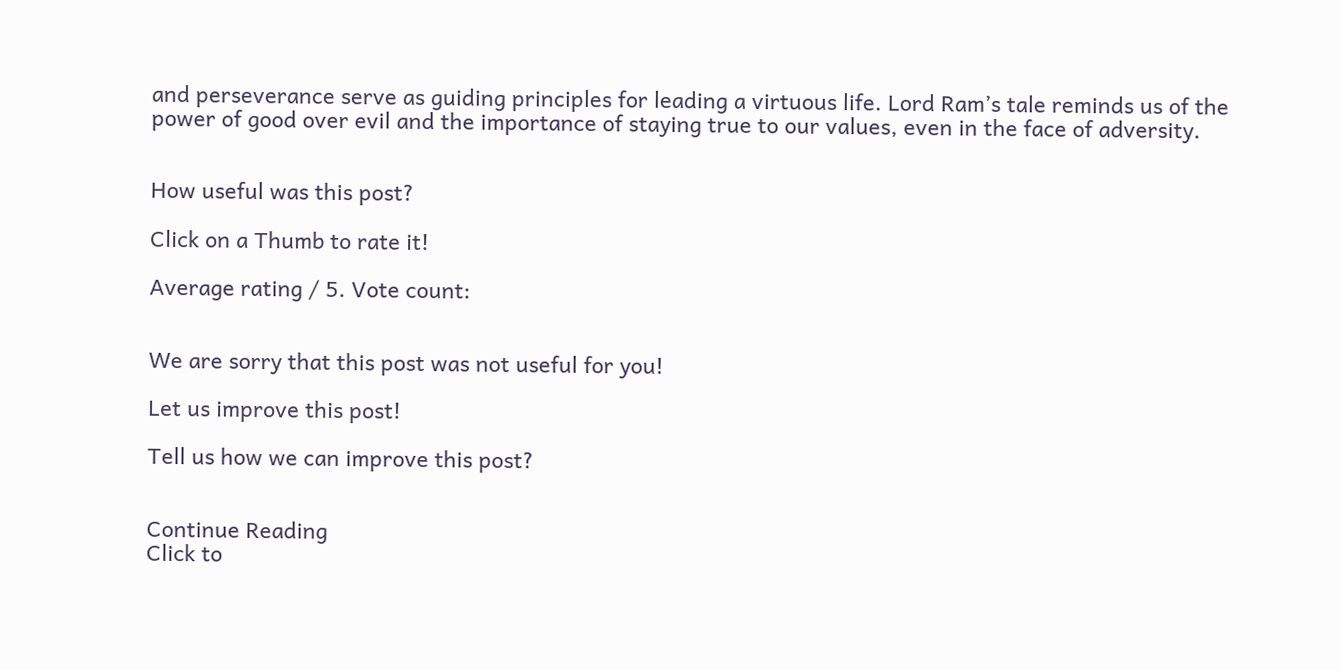and perseverance serve as guiding principles for leading a virtuous life. Lord Ram’s tale reminds us of the power of good over evil and the importance of staying true to our values, even in the face of adversity.


How useful was this post?

Click on a Thumb to rate it!

Average rating / 5. Vote count:


We are sorry that this post was not useful for you!

Let us improve this post!

Tell us how we can improve this post?


Continue Reading
Click to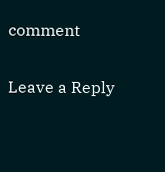comment

Leave a Reply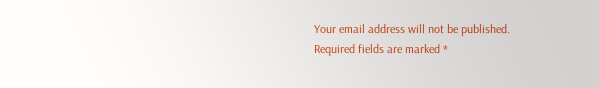Your email address will not be published. Required fields are marked *